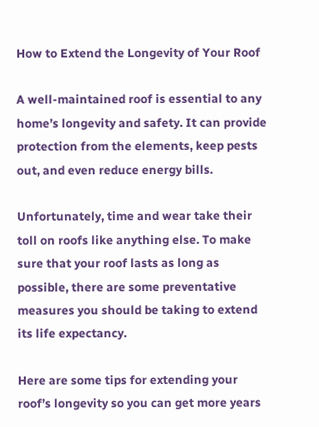How to Extend the Longevity of Your Roof

A well-maintained roof is essential to any home’s longevity and safety. It can provide protection from the elements, keep pests out, and even reduce energy bills.

Unfortunately, time and wear take their toll on roofs like anything else. To make sure that your roof lasts as long as possible, there are some preventative measures you should be taking to extend its life expectancy.

Here are some tips for extending your roof’s longevity so you can get more years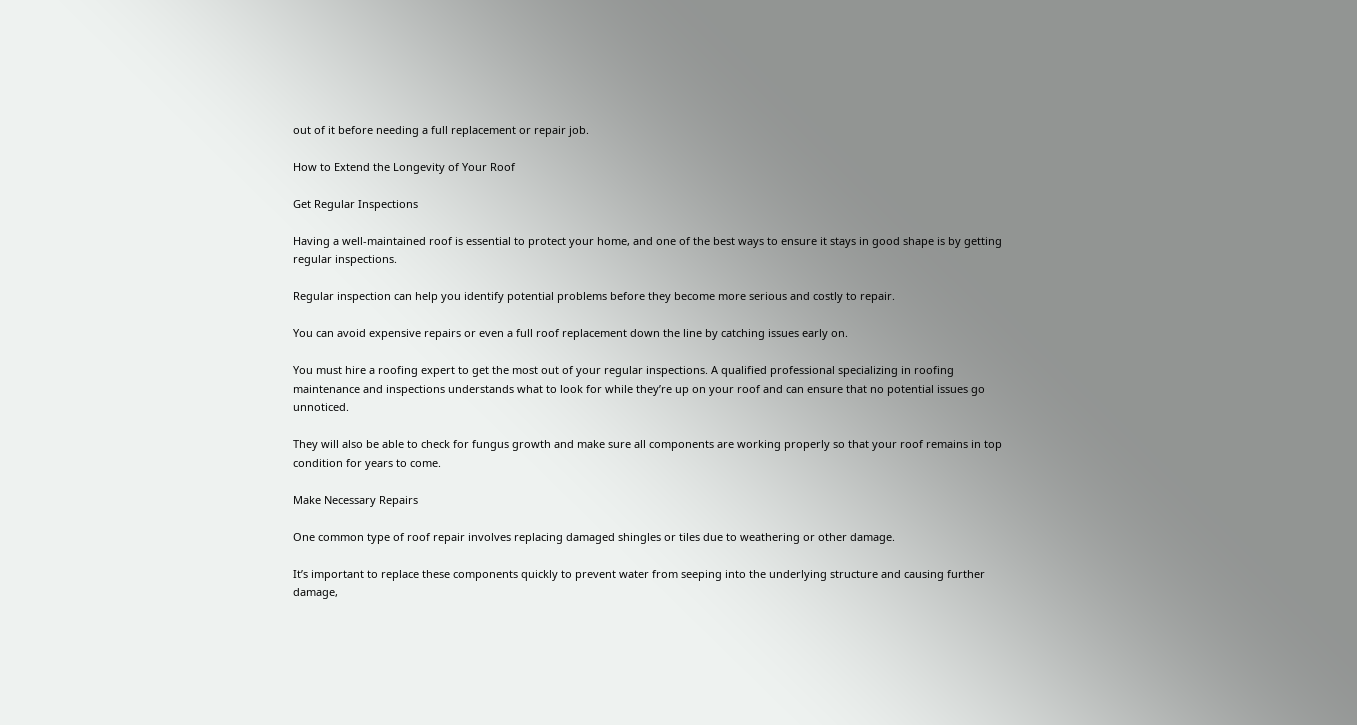out of it before needing a full replacement or repair job.

How to Extend the Longevity of Your Roof

Get Regular Inspections

Having a well-maintained roof is essential to protect your home, and one of the best ways to ensure it stays in good shape is by getting regular inspections.

Regular inspection can help you identify potential problems before they become more serious and costly to repair.

You can avoid expensive repairs or even a full roof replacement down the line by catching issues early on.

You must hire a roofing expert to get the most out of your regular inspections. A qualified professional specializing in roofing maintenance and inspections understands what to look for while they’re up on your roof and can ensure that no potential issues go unnoticed.

They will also be able to check for fungus growth and make sure all components are working properly so that your roof remains in top condition for years to come.

Make Necessary Repairs

One common type of roof repair involves replacing damaged shingles or tiles due to weathering or other damage.

It’s important to replace these components quickly to prevent water from seeping into the underlying structure and causing further damage,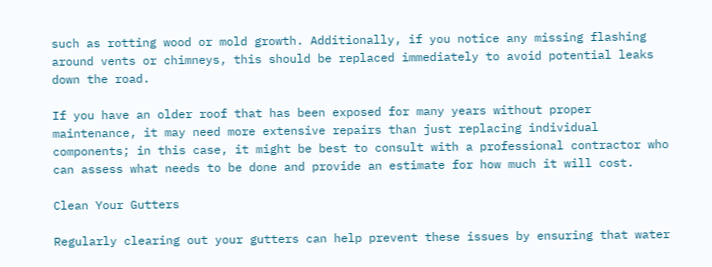such as rotting wood or mold growth. Additionally, if you notice any missing flashing around vents or chimneys, this should be replaced immediately to avoid potential leaks down the road.

If you have an older roof that has been exposed for many years without proper maintenance, it may need more extensive repairs than just replacing individual components; in this case, it might be best to consult with a professional contractor who can assess what needs to be done and provide an estimate for how much it will cost.

Clean Your Gutters

Regularly clearing out your gutters can help prevent these issues by ensuring that water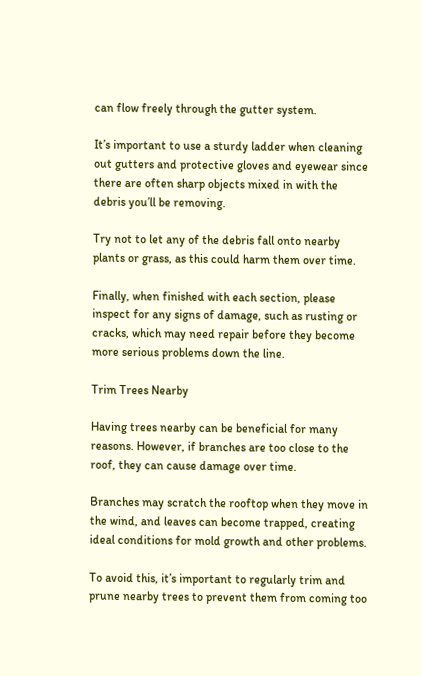can flow freely through the gutter system.

It’s important to use a sturdy ladder when cleaning out gutters and protective gloves and eyewear since there are often sharp objects mixed in with the debris you’ll be removing.

Try not to let any of the debris fall onto nearby plants or grass, as this could harm them over time.

Finally, when finished with each section, please inspect for any signs of damage, such as rusting or cracks, which may need repair before they become more serious problems down the line.

Trim Trees Nearby

Having trees nearby can be beneficial for many reasons. However, if branches are too close to the roof, they can cause damage over time.

Branches may scratch the rooftop when they move in the wind, and leaves can become trapped, creating ideal conditions for mold growth and other problems.

To avoid this, it’s important to regularly trim and prune nearby trees to prevent them from coming too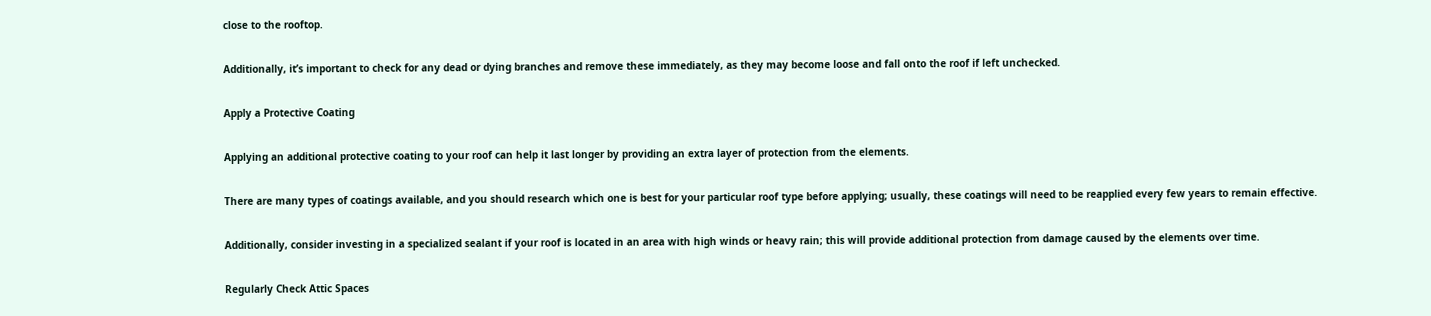close to the rooftop.

Additionally, it’s important to check for any dead or dying branches and remove these immediately, as they may become loose and fall onto the roof if left unchecked.

Apply a Protective Coating

Applying an additional protective coating to your roof can help it last longer by providing an extra layer of protection from the elements.

There are many types of coatings available, and you should research which one is best for your particular roof type before applying; usually, these coatings will need to be reapplied every few years to remain effective.

Additionally, consider investing in a specialized sealant if your roof is located in an area with high winds or heavy rain; this will provide additional protection from damage caused by the elements over time.

Regularly Check Attic Spaces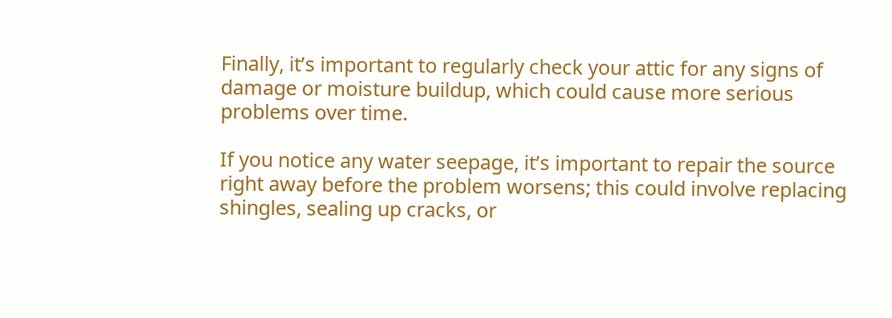Finally, it’s important to regularly check your attic for any signs of damage or moisture buildup, which could cause more serious problems over time.

If you notice any water seepage, it’s important to repair the source right away before the problem worsens; this could involve replacing shingles, sealing up cracks, or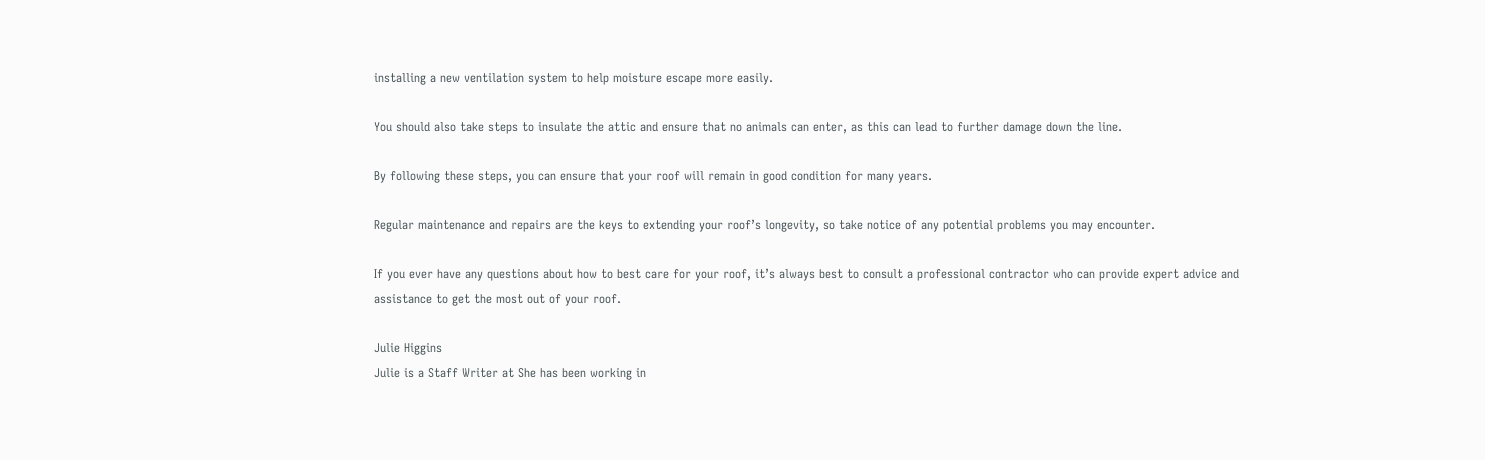installing a new ventilation system to help moisture escape more easily.

You should also take steps to insulate the attic and ensure that no animals can enter, as this can lead to further damage down the line.

By following these steps, you can ensure that your roof will remain in good condition for many years.

Regular maintenance and repairs are the keys to extending your roof’s longevity, so take notice of any potential problems you may encounter.

If you ever have any questions about how to best care for your roof, it’s always best to consult a professional contractor who can provide expert advice and assistance to get the most out of your roof.

Julie Higgins
Julie is a Staff Writer at She has been working in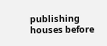publishing houses before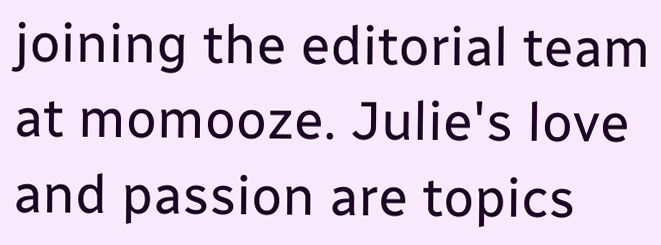joining the editorial team at momooze. Julie's love and passion are topics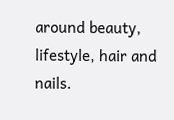around beauty, lifestyle, hair and nails.